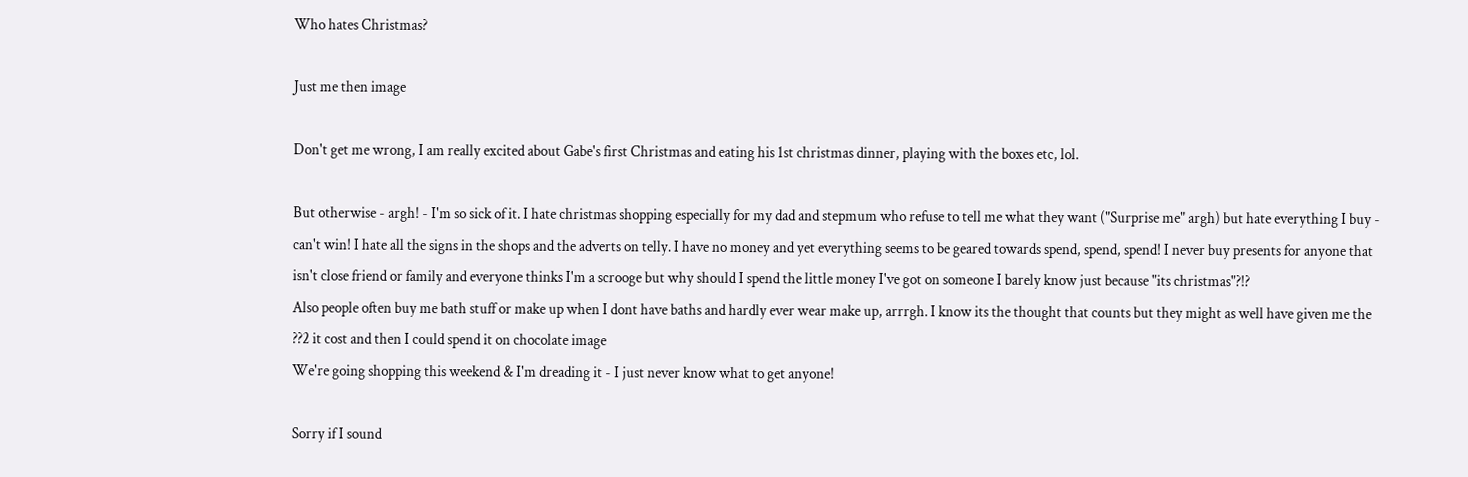Who hates Christmas?

Just me then image

Don't get me wrong, I am really excited about Gabe's first Christmas and eating his 1st christmas dinner, playing with the boxes etc, lol.

But otherwise - argh! - I'm so sick of it. I hate christmas shopping especially for my dad and stepmum who refuse to tell me what they want ("Surprise me" argh) but hate everything I buy - can't win! I hate all the signs in the shops and the adverts on telly. I have no money and yet everything seems to be geared towards spend, spend, spend! I never buy presents for anyone that isn't close friend or family and everyone thinks I'm a scrooge but why should I spend the little money I've got on someone I barely know just because "its christmas"?!?
Also people often buy me bath stuff or make up when I dont have baths and hardly ever wear make up, arrrgh. I know its the thought that counts but they might as well have given me the ??2 it cost and then I could spend it on chocolate image
We're going shopping this weekend & I'm dreading it - I just never know what to get anyone!

Sorry if I sound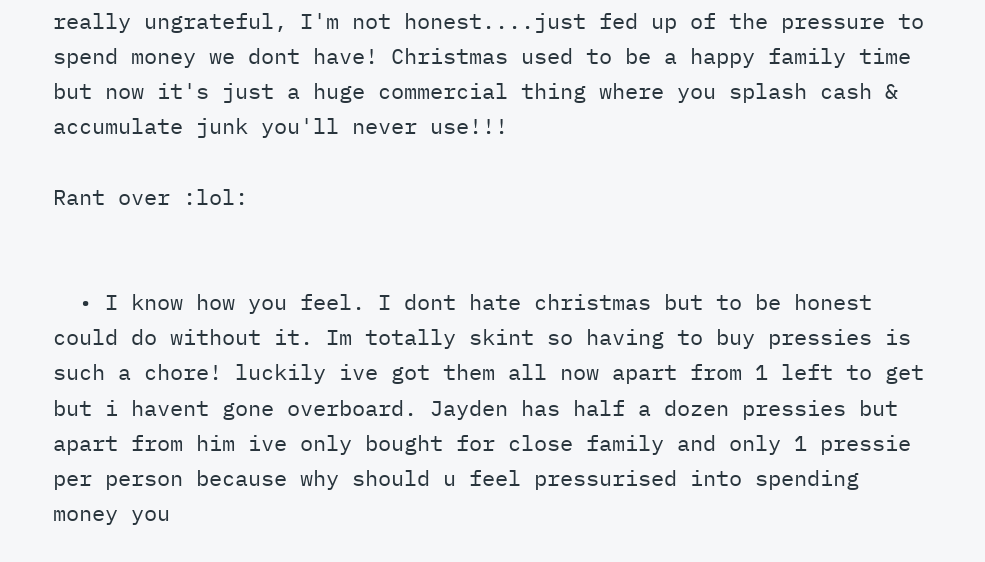really ungrateful, I'm not honest....just fed up of the pressure to spend money we dont have! Christmas used to be a happy family time but now it's just a huge commercial thing where you splash cash & accumulate junk you'll never use!!!

Rant over :lol:


  • I know how you feel. I dont hate christmas but to be honest could do without it. Im totally skint so having to buy pressies is such a chore! luckily ive got them all now apart from 1 left to get but i havent gone overboard. Jayden has half a dozen pressies but apart from him ive only bought for close family and only 1 pressie per person because why should u feel pressurised into spending money you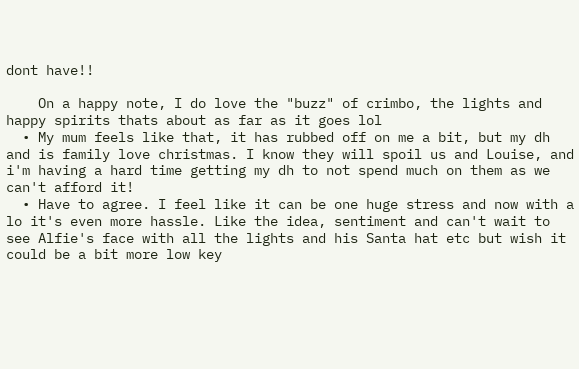dont have!!

    On a happy note, I do love the "buzz" of crimbo, the lights and happy spirits thats about as far as it goes lol
  • My mum feels like that, it has rubbed off on me a bit, but my dh and is family love christmas. I know they will spoil us and Louise, and i'm having a hard time getting my dh to not spend much on them as we can't afford it!
  • Have to agree. I feel like it can be one huge stress and now with a lo it's even more hassle. Like the idea, sentiment and can't wait to see Alfie's face with all the lights and his Santa hat etc but wish it could be a bit more low key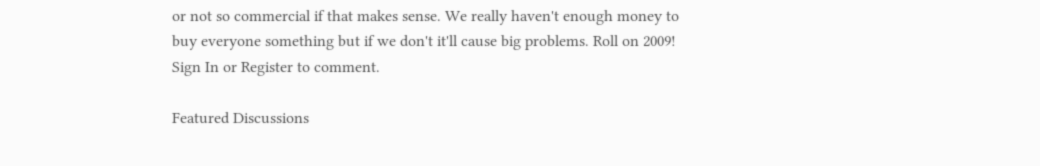or not so commercial if that makes sense. We really haven't enough money to buy everyone something but if we don't it'll cause big problems. Roll on 2009!
Sign In or Register to comment.

Featured Discussions